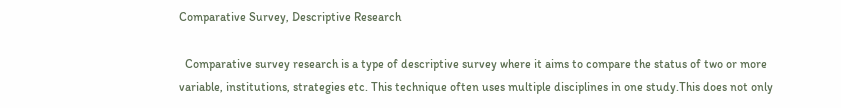Comparative Survey, Descriptive Research

  Comparative survey research is a type of descriptive survey where it aims to compare the status of two or more variable, institutions, strategies etc. This technique often uses multiple disciplines in one study.This does not only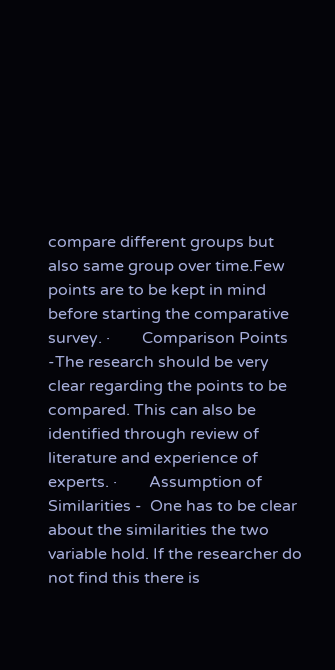compare different groups but also same group over time.Few points are to be kept in mind before starting the comparative survey. ·        Comparison Points -The research should be very clear regarding the points to be compared. This can also be identified through review of literature and experience of experts. ·        Assumption of Similarities -  One has to be clear about the similarities the two variable hold. If the researcher do not find this there is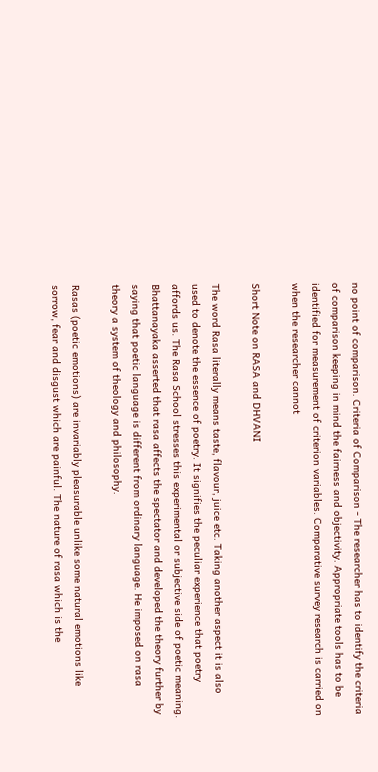no point of comparison. Criteria of Comparison - The researcher has to identify the criteria of comparison keeping in mind the fairness and objectivity. Appropriate tools has to be identified for measurement of criterion variables. Comparative survey research is carried on when the researcher cannot

Short Note on RASA and DHVANI

The word Rasa literally means taste, flavour, juice etc. Taking another aspect it is also used to denote the essence of poetry. It signifies the peculiar experience that poetry affords us. The Rasa School stresses this experimental or subjective side of poetic meaning. Bhattanayaka asserted that rasa affects the spectator and developed the theory further by saying that poetic language is different from ordinary language. He imposed on rasa theory a system of theology and philosophy.

Rasas (poetic emotions) are invariably pleasurable unlike some natural emotions like sorrow, fear and disgust which are painful. The nature of rasa which is the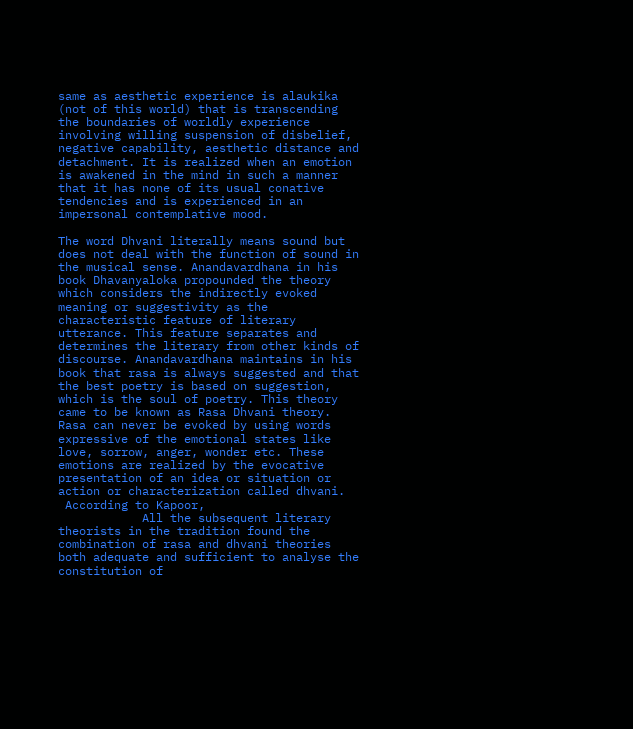same as aesthetic experience is alaukika (not of this world) that is transcending the boundaries of worldly experience involving willing suspension of disbelief, negative capability, aesthetic distance and detachment. It is realized when an emotion is awakened in the mind in such a manner that it has none of its usual conative tendencies and is experienced in an impersonal contemplative mood.

The word Dhvani literally means sound but does not deal with the function of sound in the musical sense. Anandavardhana in his book Dhavanyaloka propounded the theory which considers the indirectly evoked meaning or suggestivity as the characteristic feature of literary utterance. This feature separates and determines the literary from other kinds of discourse. Anandavardhana maintains in his book that rasa is always suggested and that the best poetry is based on suggestion, which is the soul of poetry. This theory came to be known as Rasa Dhvani theory. Rasa can never be evoked by using words expressive of the emotional states like love, sorrow, anger, wonder etc. These emotions are realized by the evocative presentation of an idea or situation or action or characterization called dhvani.
 According to Kapoor,
            All the subsequent literary theorists in the tradition found the combination of rasa and dhvani theories both adequate and sufficient to analyse the constitution of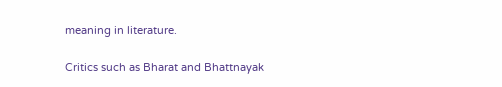meaning in literature.

Critics such as Bharat and Bhattnayak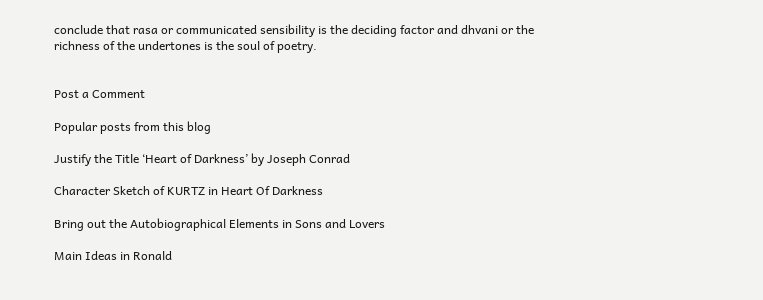conclude that rasa or communicated sensibility is the deciding factor and dhvani or the richness of the undertones is the soul of poetry.


Post a Comment

Popular posts from this blog

Justify the Title ‘Heart of Darkness’ by Joseph Conrad

Character Sketch of KURTZ in Heart Of Darkness

Bring out the Autobiographical Elements in Sons and Lovers

Main Ideas in Ronald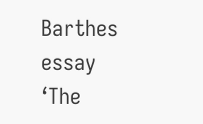Barthes essay ‘The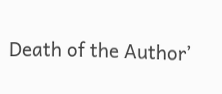Death of the Author’